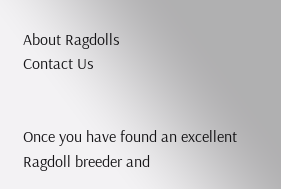About Ragdolls
Contact Us


Once you have found an excellent Ragdoll breeder and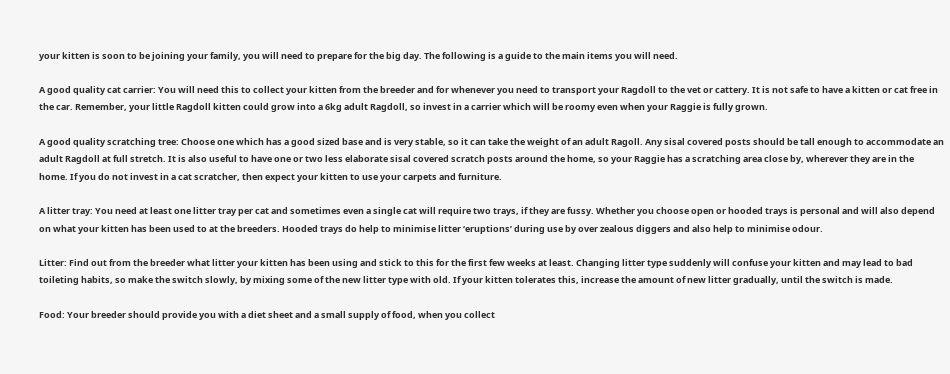your kitten is soon to be joining your family, you will need to prepare for the big day. The following is a guide to the main items you will need.

A good quality cat carrier: You will need this to collect your kitten from the breeder and for whenever you need to transport your Ragdoll to the vet or cattery. It is not safe to have a kitten or cat free in the car. Remember, your little Ragdoll kitten could grow into a 6kg adult Ragdoll, so invest in a carrier which will be roomy even when your Raggie is fully grown.

A good quality scratching tree: Choose one which has a good sized base and is very stable, so it can take the weight of an adult Ragoll. Any sisal covered posts should be tall enough to accommodate an adult Ragdoll at full stretch. It is also useful to have one or two less elaborate sisal covered scratch posts around the home, so your Raggie has a scratching area close by, wherever they are in the home. If you do not invest in a cat scratcher, then expect your kitten to use your carpets and furniture.

A litter tray: You need at least one litter tray per cat and sometimes even a single cat will require two trays, if they are fussy. Whether you choose open or hooded trays is personal and will also depend on what your kitten has been used to at the breeders. Hooded trays do help to minimise litter ‘eruptions’ during use by over zealous diggers and also help to minimise odour.

Litter: Find out from the breeder what litter your kitten has been using and stick to this for the first few weeks at least. Changing litter type suddenly will confuse your kitten and may lead to bad toileting habits, so make the switch slowly, by mixing some of the new litter type with old. If your kitten tolerates this, increase the amount of new litter gradually, until the switch is made.

Food: Your breeder should provide you with a diet sheet and a small supply of food, when you collect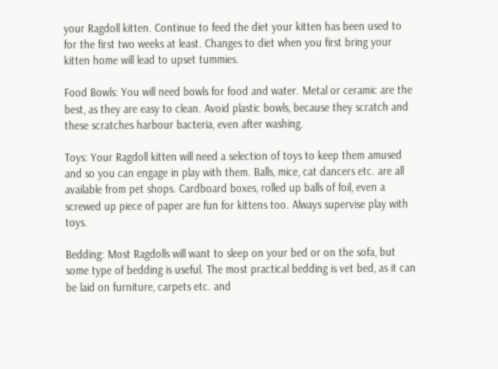your Ragdoll kitten. Continue to feed the diet your kitten has been used to for the first two weeks at least. Changes to diet when you first bring your kitten home will lead to upset tummies.

Food Bowls: You will need bowls for food and water. Metal or ceramic are the best, as they are easy to clean. Avoid plastic bowls, because they scratch and these scratches harbour bacteria, even after washing.

Toys: Your Ragdoll kitten will need a selection of toys to keep them amused and so you can engage in play with them. Balls, mice, cat dancers etc. are all available from pet shops. Cardboard boxes, rolled up balls of foil, even a screwed up piece of paper are fun for kittens too. Always supervise play with toys.

Bedding: Most Ragdolls will want to sleep on your bed or on the sofa, but some type of bedding is useful. The most practical bedding is vet bed, as it can be laid on furniture, carpets etc. and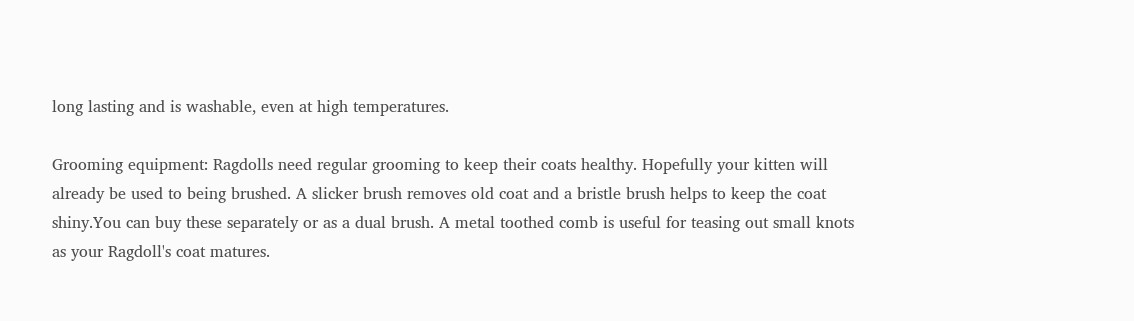long lasting and is washable, even at high temperatures.

Grooming equipment: Ragdolls need regular grooming to keep their coats healthy. Hopefully your kitten will already be used to being brushed. A slicker brush removes old coat and a bristle brush helps to keep the coat shiny.You can buy these separately or as a dual brush. A metal toothed comb is useful for teasing out small knots as your Ragdoll's coat matures.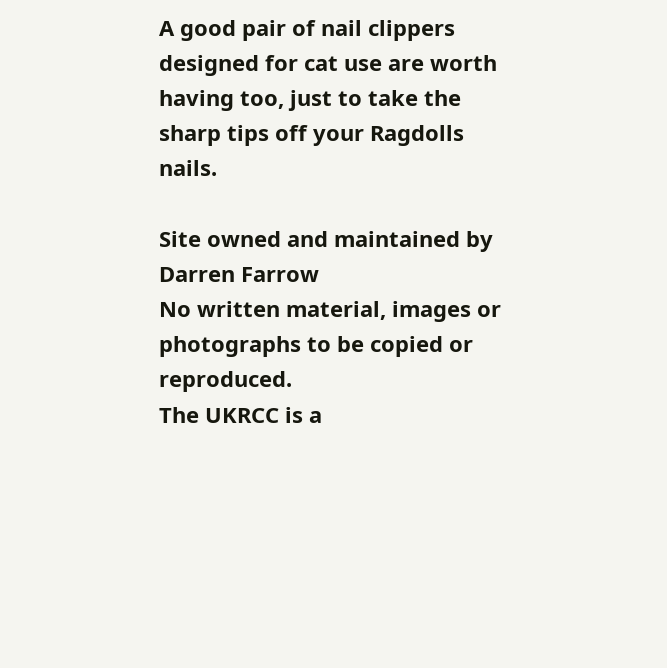A good pair of nail clippers designed for cat use are worth having too, just to take the sharp tips off your Ragdolls nails.

Site owned and maintained by Darren Farrow
No written material, images or photographs to be copied or reproduced.
The UKRCC is a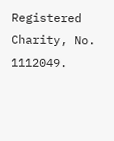Registered Charity, No. 1112049.